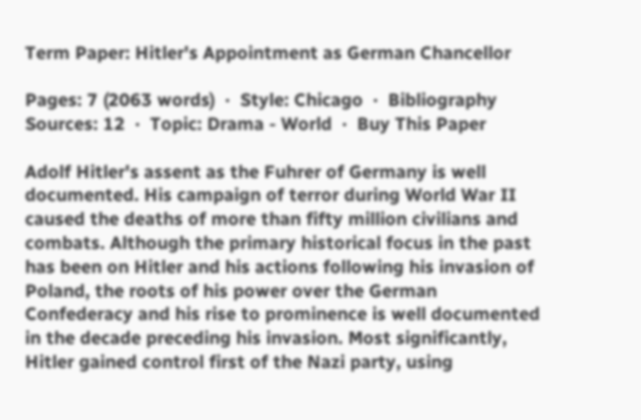Term Paper: Hitler's Appointment as German Chancellor

Pages: 7 (2063 words)  ·  Style: Chicago  ·  Bibliography Sources: 12  ·  Topic: Drama - World  ·  Buy This Paper

Adolf Hitler's assent as the Fuhrer of Germany is well documented. His campaign of terror during World War II caused the deaths of more than fifty million civilians and combats. Although the primary historical focus in the past has been on Hitler and his actions following his invasion of Poland, the roots of his power over the German Confederacy and his rise to prominence is well documented in the decade preceding his invasion. Most significantly, Hitler gained control first of the Nazi party, using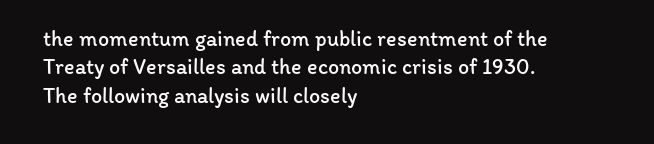the momentum gained from public resentment of the Treaty of Versailles and the economic crisis of 1930. The following analysis will closely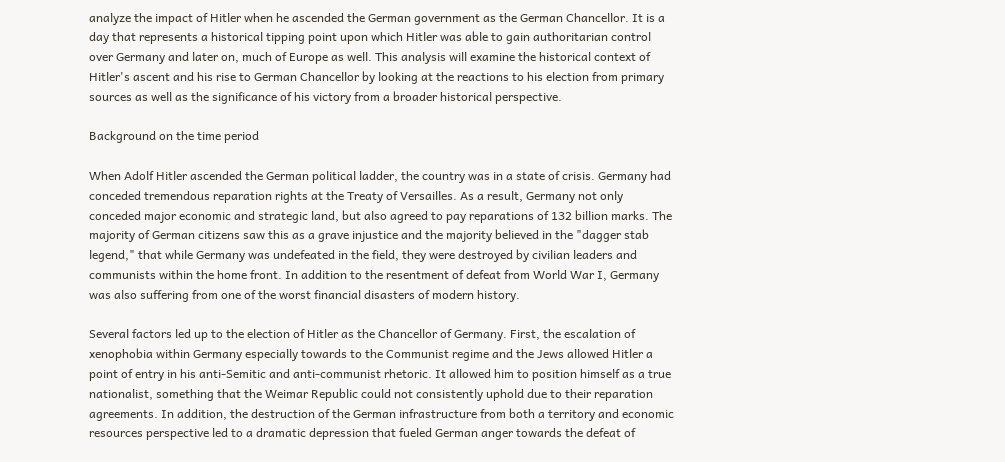analyze the impact of Hitler when he ascended the German government as the German Chancellor. It is a day that represents a historical tipping point upon which Hitler was able to gain authoritarian control over Germany and later on, much of Europe as well. This analysis will examine the historical context of Hitler's ascent and his rise to German Chancellor by looking at the reactions to his election from primary sources as well as the significance of his victory from a broader historical perspective.

Background on the time period

When Adolf Hitler ascended the German political ladder, the country was in a state of crisis. Germany had conceded tremendous reparation rights at the Treaty of Versailles. As a result, Germany not only conceded major economic and strategic land, but also agreed to pay reparations of 132 billion marks. The majority of German citizens saw this as a grave injustice and the majority believed in the "dagger stab legend," that while Germany was undefeated in the field, they were destroyed by civilian leaders and communists within the home front. In addition to the resentment of defeat from World War I, Germany was also suffering from one of the worst financial disasters of modern history.

Several factors led up to the election of Hitler as the Chancellor of Germany. First, the escalation of xenophobia within Germany especially towards to the Communist regime and the Jews allowed Hitler a point of entry in his anti-Semitic and anti-communist rhetoric. It allowed him to position himself as a true nationalist, something that the Weimar Republic could not consistently uphold due to their reparation agreements. In addition, the destruction of the German infrastructure from both a territory and economic resources perspective led to a dramatic depression that fueled German anger towards the defeat of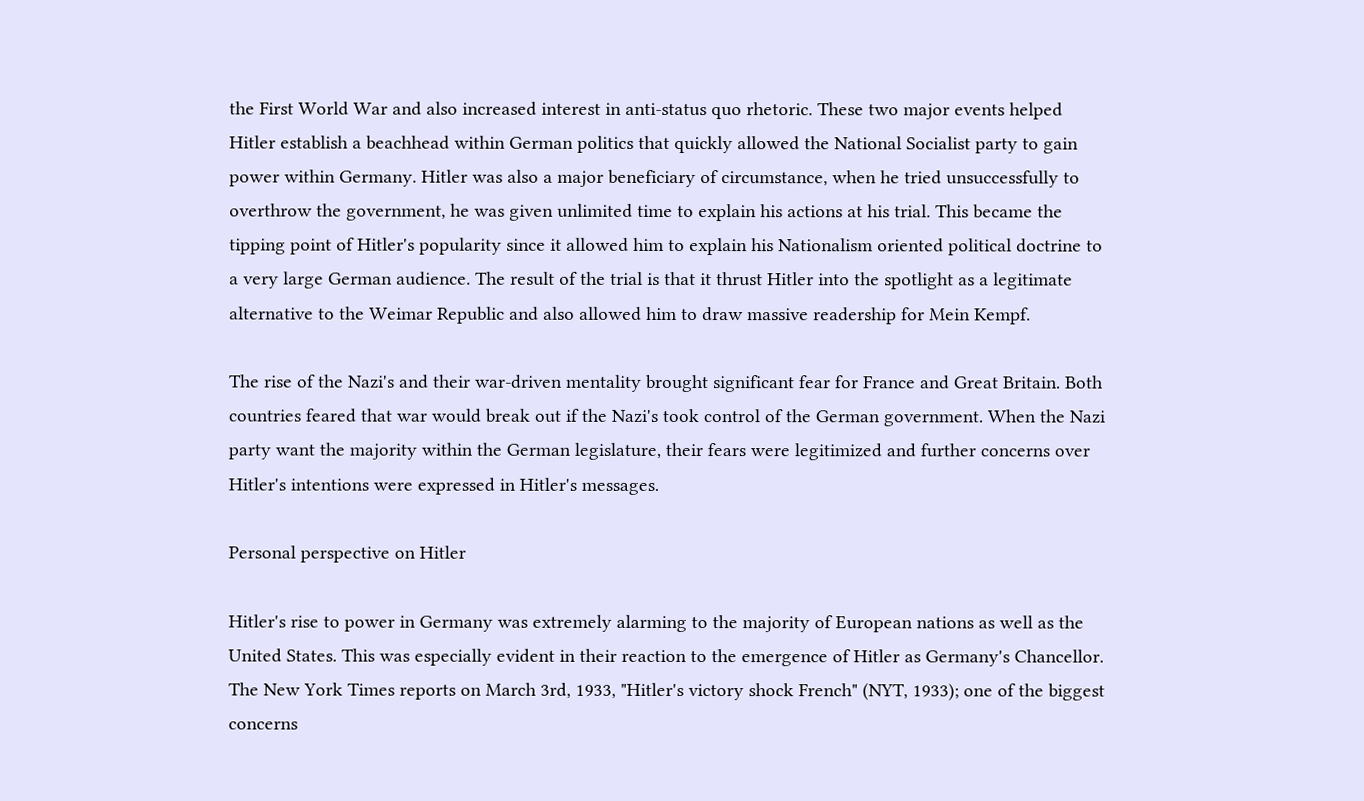the First World War and also increased interest in anti-status quo rhetoric. These two major events helped Hitler establish a beachhead within German politics that quickly allowed the National Socialist party to gain power within Germany. Hitler was also a major beneficiary of circumstance, when he tried unsuccessfully to overthrow the government, he was given unlimited time to explain his actions at his trial. This became the tipping point of Hitler's popularity since it allowed him to explain his Nationalism oriented political doctrine to a very large German audience. The result of the trial is that it thrust Hitler into the spotlight as a legitimate alternative to the Weimar Republic and also allowed him to draw massive readership for Mein Kempf.

The rise of the Nazi's and their war-driven mentality brought significant fear for France and Great Britain. Both countries feared that war would break out if the Nazi's took control of the German government. When the Nazi party want the majority within the German legislature, their fears were legitimized and further concerns over Hitler's intentions were expressed in Hitler's messages.

Personal perspective on Hitler

Hitler's rise to power in Germany was extremely alarming to the majority of European nations as well as the United States. This was especially evident in their reaction to the emergence of Hitler as Germany's Chancellor. The New York Times reports on March 3rd, 1933, "Hitler's victory shock French" (NYT, 1933); one of the biggest concerns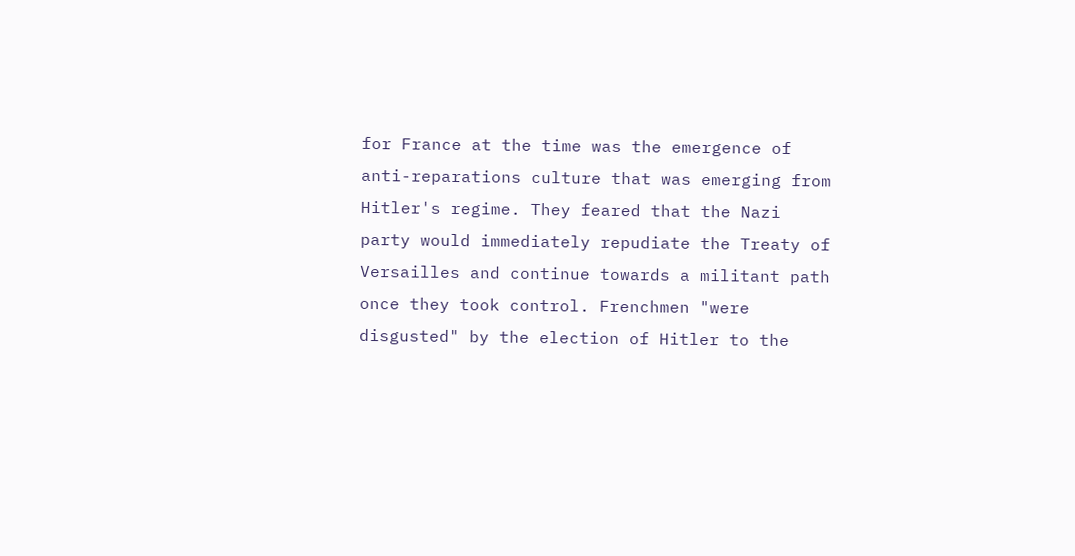for France at the time was the emergence of anti-reparations culture that was emerging from Hitler's regime. They feared that the Nazi party would immediately repudiate the Treaty of Versailles and continue towards a militant path once they took control. Frenchmen "were disgusted" by the election of Hitler to the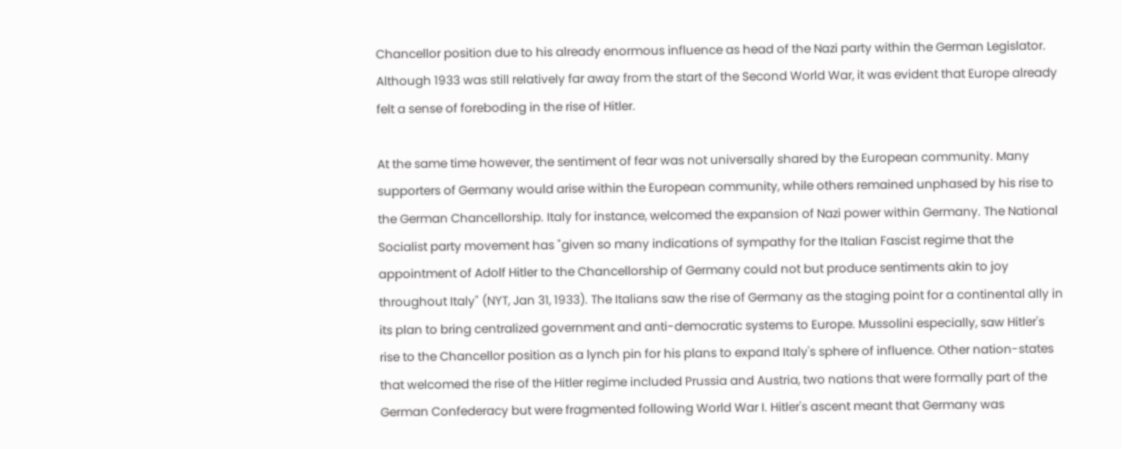Chancellor position due to his already enormous influence as head of the Nazi party within the German Legislator. Although 1933 was still relatively far away from the start of the Second World War, it was evident that Europe already felt a sense of foreboding in the rise of Hitler.

At the same time however, the sentiment of fear was not universally shared by the European community. Many supporters of Germany would arise within the European community, while others remained unphased by his rise to the German Chancellorship. Italy for instance, welcomed the expansion of Nazi power within Germany. The National Socialist party movement has "given so many indications of sympathy for the Italian Fascist regime that the appointment of Adolf Hitler to the Chancellorship of Germany could not but produce sentiments akin to joy throughout Italy" (NYT, Jan 31, 1933). The Italians saw the rise of Germany as the staging point for a continental ally in its plan to bring centralized government and anti-democratic systems to Europe. Mussolini especially, saw Hitler's rise to the Chancellor position as a lynch pin for his plans to expand Italy's sphere of influence. Other nation-states that welcomed the rise of the Hitler regime included Prussia and Austria, two nations that were formally part of the German Confederacy but were fragmented following World War I. Hitler's ascent meant that Germany was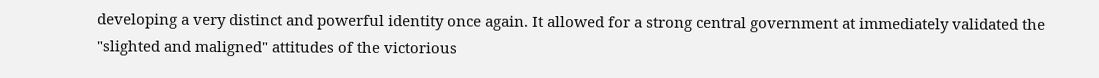developing a very distinct and powerful identity once again. It allowed for a strong central government at immediately validated the "slighted and maligned" attitudes of the victorious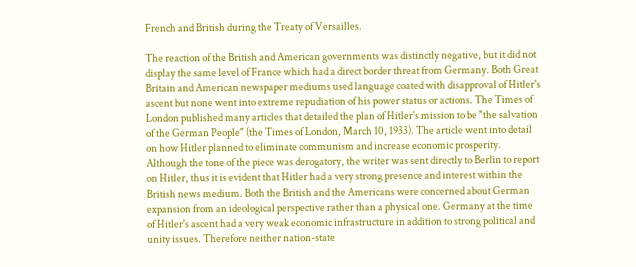French and British during the Treaty of Versailles.

The reaction of the British and American governments was distinctly negative, but it did not display the same level of France which had a direct border threat from Germany. Both Great Britain and American newspaper mediums used language coated with disapproval of Hitler's ascent but none went into extreme repudiation of his power status or actions. The Times of London published many articles that detailed the plan of Hitler's mission to be "the salvation of the German People" (the Times of London, March 10, 1933). The article went into detail on how Hitler planned to eliminate communism and increase economic prosperity. Although the tone of the piece was derogatory, the writer was sent directly to Berlin to report on Hitler, thus it is evident that Hitler had a very strong presence and interest within the British news medium. Both the British and the Americans were concerned about German expansion from an ideological perspective rather than a physical one. Germany at the time of Hitler's ascent had a very weak economic infrastructure in addition to strong political and unity issues. Therefore neither nation-state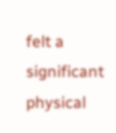felt a significant physical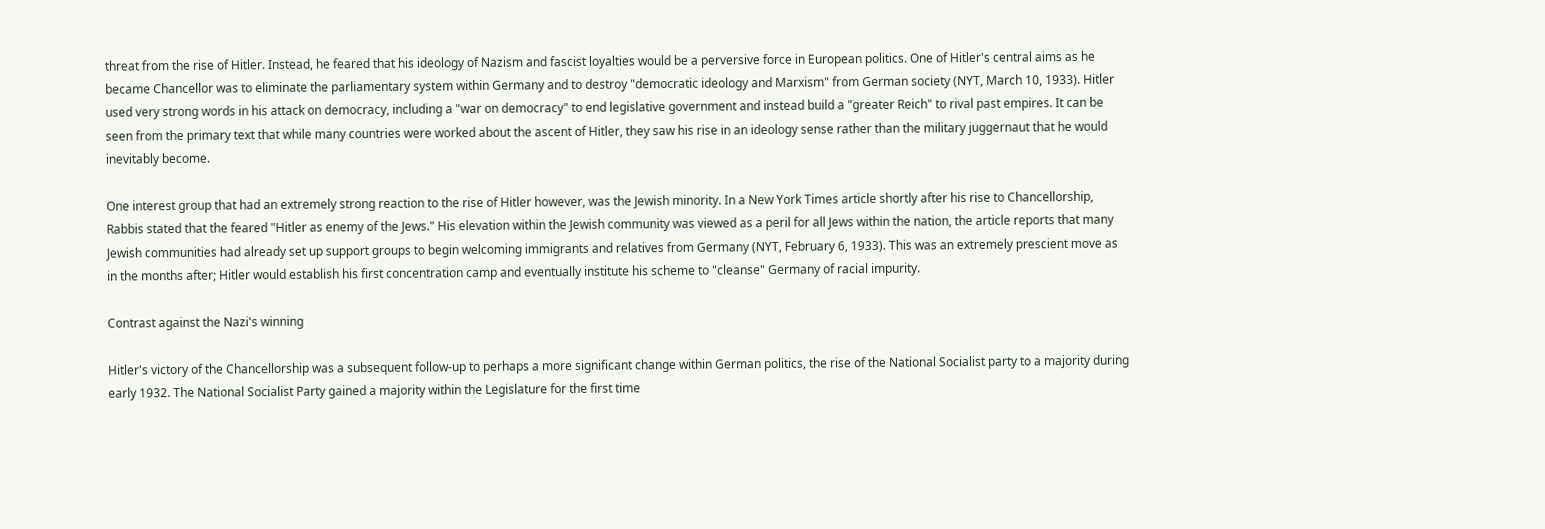threat from the rise of Hitler. Instead, he feared that his ideology of Nazism and fascist loyalties would be a perversive force in European politics. One of Hitler's central aims as he became Chancellor was to eliminate the parliamentary system within Germany and to destroy "democratic ideology and Marxism" from German society (NYT, March 10, 1933). Hitler used very strong words in his attack on democracy, including a "war on democracy" to end legislative government and instead build a "greater Reich" to rival past empires. It can be seen from the primary text that while many countries were worked about the ascent of Hitler, they saw his rise in an ideology sense rather than the military juggernaut that he would inevitably become.

One interest group that had an extremely strong reaction to the rise of Hitler however, was the Jewish minority. In a New York Times article shortly after his rise to Chancellorship, Rabbis stated that the feared "Hitler as enemy of the Jews." His elevation within the Jewish community was viewed as a peril for all Jews within the nation, the article reports that many Jewish communities had already set up support groups to begin welcoming immigrants and relatives from Germany (NYT, February 6, 1933). This was an extremely prescient move as in the months after; Hitler would establish his first concentration camp and eventually institute his scheme to "cleanse" Germany of racial impurity.

Contrast against the Nazi's winning

Hitler's victory of the Chancellorship was a subsequent follow-up to perhaps a more significant change within German politics, the rise of the National Socialist party to a majority during early 1932. The National Socialist Party gained a majority within the Legislature for the first time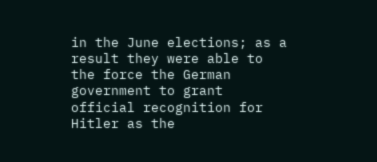in the June elections; as a result they were able to the force the German government to grant official recognition for Hitler as the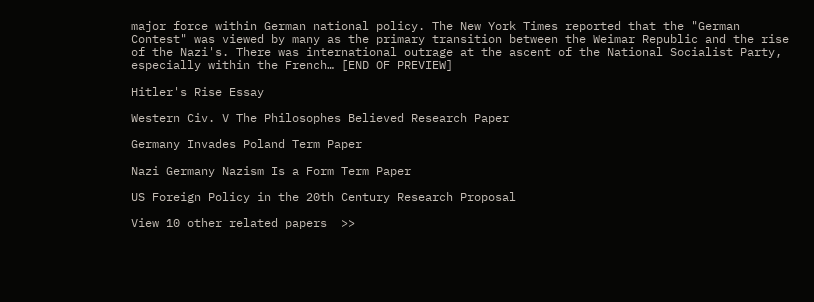major force within German national policy. The New York Times reported that the "German Contest" was viewed by many as the primary transition between the Weimar Republic and the rise of the Nazi's. There was international outrage at the ascent of the National Socialist Party, especially within the French… [END OF PREVIEW]

Hitler's Rise Essay

Western Civ. V The Philosophes Believed Research Paper

Germany Invades Poland Term Paper

Nazi Germany Nazism Is a Form Term Paper

US Foreign Policy in the 20th Century Research Proposal

View 10 other related papers  >>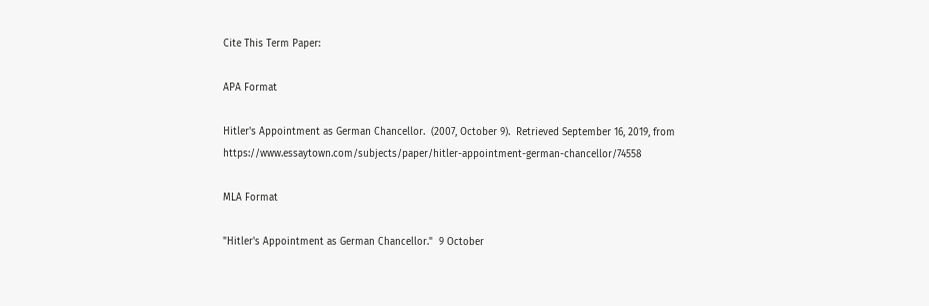Cite This Term Paper:

APA Format

Hitler's Appointment as German Chancellor.  (2007, October 9).  Retrieved September 16, 2019, from https://www.essaytown.com/subjects/paper/hitler-appointment-german-chancellor/74558

MLA Format

"Hitler's Appointment as German Chancellor."  9 October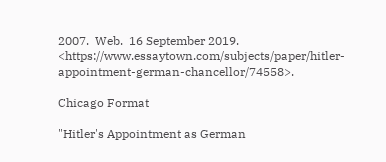2007.  Web.  16 September 2019. <https://www.essaytown.com/subjects/paper/hitler-appointment-german-chancellor/74558>.

Chicago Format

"Hitler's Appointment as German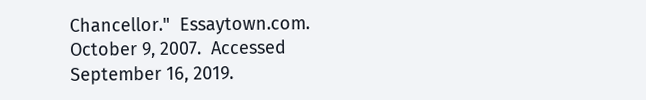Chancellor."  Essaytown.com.  October 9, 2007.  Accessed September 16, 2019.